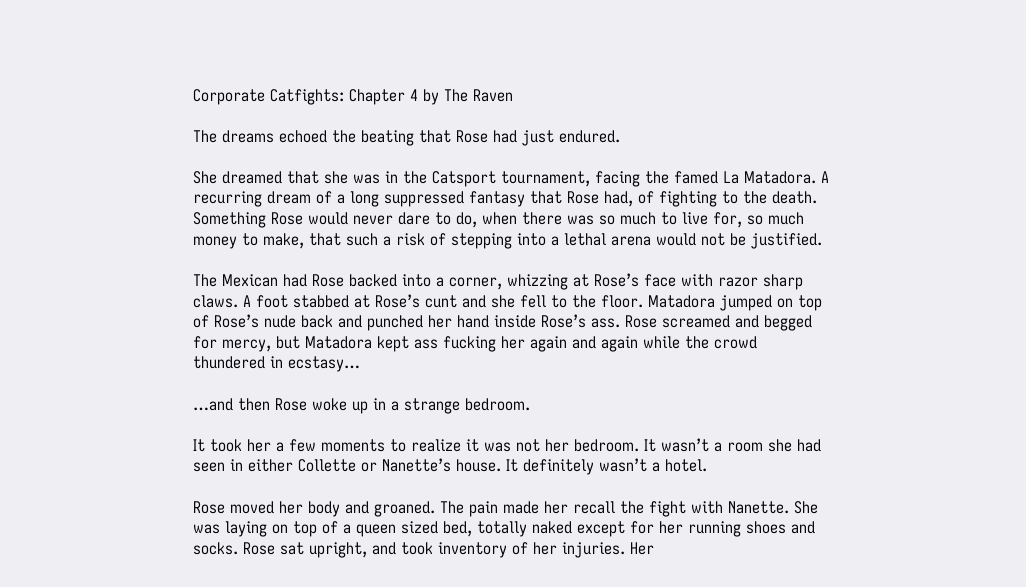Corporate Catfights: Chapter 4 by The Raven

The dreams echoed the beating that Rose had just endured.

She dreamed that she was in the Catsport tournament, facing the famed La Matadora. A recurring dream of a long suppressed fantasy that Rose had, of fighting to the death. Something Rose would never dare to do, when there was so much to live for, so much money to make, that such a risk of stepping into a lethal arena would not be justified.

The Mexican had Rose backed into a corner, whizzing at Rose’s face with razor sharp claws. A foot stabbed at Rose’s cunt and she fell to the floor. Matadora jumped on top of Rose’s nude back and punched her hand inside Rose’s ass. Rose screamed and begged for mercy, but Matadora kept ass fucking her again and again while the crowd thundered in ecstasy…

…and then Rose woke up in a strange bedroom.

It took her a few moments to realize it was not her bedroom. It wasn’t a room she had seen in either Collette or Nanette’s house. It definitely wasn’t a hotel.

Rose moved her body and groaned. The pain made her recall the fight with Nanette. She was laying on top of a queen sized bed, totally naked except for her running shoes and socks. Rose sat upright, and took inventory of her injuries. Her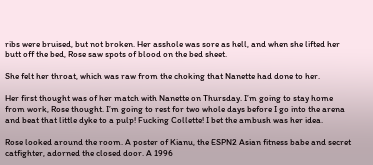ribs were bruised, but not broken. Her asshole was sore as hell, and when she lifted her butt off the bed, Rose saw spots of blood on the bed sheet.

She felt her throat, which was raw from the choking that Nanette had done to her.

Her first thought was of her match with Nanette on Thursday. I’m going to stay home from work, Rose thought. I’m going to rest for two whole days before I go into the arena and beat that little dyke to a pulp! Fucking Collette! I bet the ambush was her idea.

Rose looked around the room. A poster of Kianu, the ESPN2 Asian fitness babe and secret catfighter, adorned the closed door. A 1996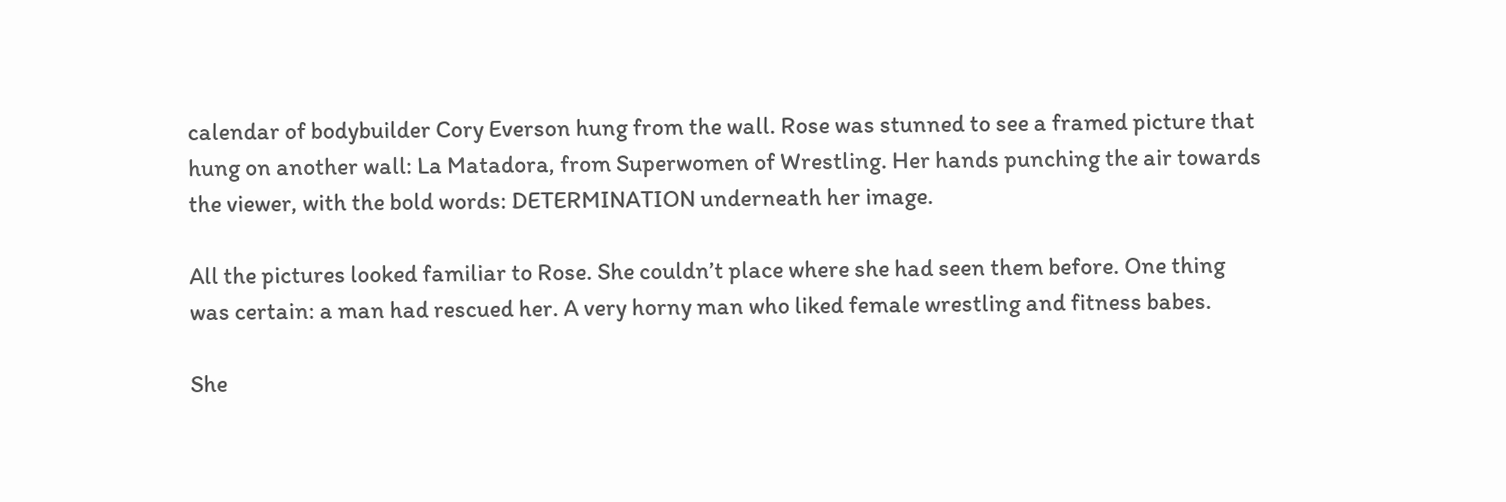calendar of bodybuilder Cory Everson hung from the wall. Rose was stunned to see a framed picture that hung on another wall: La Matadora, from Superwomen of Wrestling. Her hands punching the air towards the viewer, with the bold words: DETERMINATION underneath her image.

All the pictures looked familiar to Rose. She couldn’t place where she had seen them before. One thing was certain: a man had rescued her. A very horny man who liked female wrestling and fitness babes.

She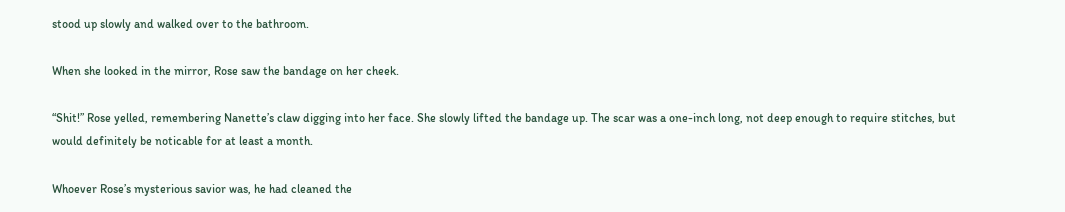stood up slowly and walked over to the bathroom.

When she looked in the mirror, Rose saw the bandage on her cheek.

“Shit!” Rose yelled, remembering Nanette’s claw digging into her face. She slowly lifted the bandage up. The scar was a one-inch long, not deep enough to require stitches, but would definitely be noticable for at least a month.

Whoever Rose’s mysterious savior was, he had cleaned the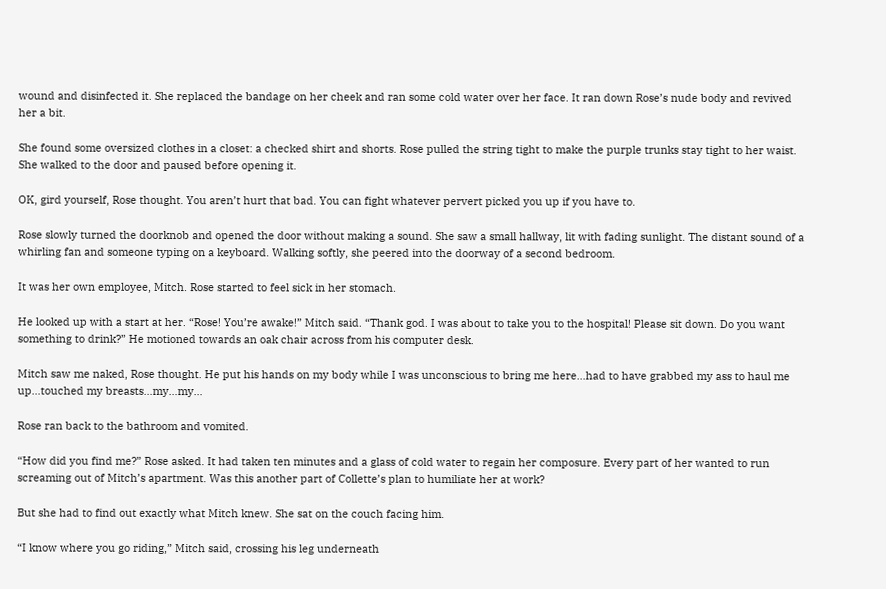wound and disinfected it. She replaced the bandage on her cheek and ran some cold water over her face. It ran down Rose’s nude body and revived her a bit.

She found some oversized clothes in a closet: a checked shirt and shorts. Rose pulled the string tight to make the purple trunks stay tight to her waist. She walked to the door and paused before opening it.

OK, gird yourself, Rose thought. You aren’t hurt that bad. You can fight whatever pervert picked you up if you have to.

Rose slowly turned the doorknob and opened the door without making a sound. She saw a small hallway, lit with fading sunlight. The distant sound of a whirling fan and someone typing on a keyboard. Walking softly, she peered into the doorway of a second bedroom.

It was her own employee, Mitch. Rose started to feel sick in her stomach.

He looked up with a start at her. “Rose! You’re awake!” Mitch said. “Thank god. I was about to take you to the hospital! Please sit down. Do you want something to drink?” He motioned towards an oak chair across from his computer desk.

Mitch saw me naked, Rose thought. He put his hands on my body while I was unconscious to bring me here…had to have grabbed my ass to haul me up…touched my breasts…my…my…

Rose ran back to the bathroom and vomited.

“How did you find me?” Rose asked. It had taken ten minutes and a glass of cold water to regain her composure. Every part of her wanted to run screaming out of Mitch’s apartment. Was this another part of Collette’s plan to humiliate her at work?

But she had to find out exactly what Mitch knew. She sat on the couch facing him.

“I know where you go riding,” Mitch said, crossing his leg underneath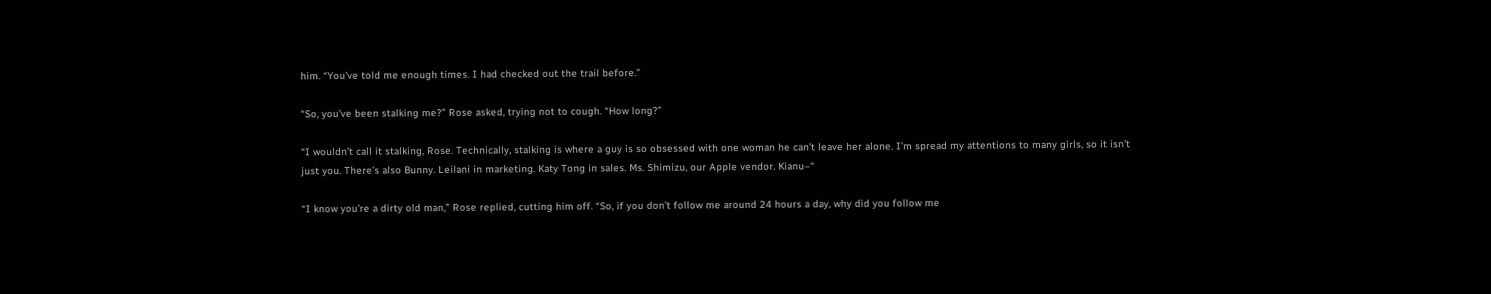him. “You’ve told me enough times. I had checked out the trail before.”

“So, you’ve been stalking me?” Rose asked, trying not to cough. “How long?”

“I wouldn’t call it stalking, Rose. Technically, stalking is where a guy is so obsessed with one woman he can’t leave her alone. I’m spread my attentions to many girls, so it isn’t just you. There’s also Bunny. Leilani in marketing. Katy Tong in sales. Ms. Shimizu, our Apple vendor. Kianu–“

“I know you’re a dirty old man,” Rose replied, cutting him off. “So, if you don’t follow me around 24 hours a day, why did you follow me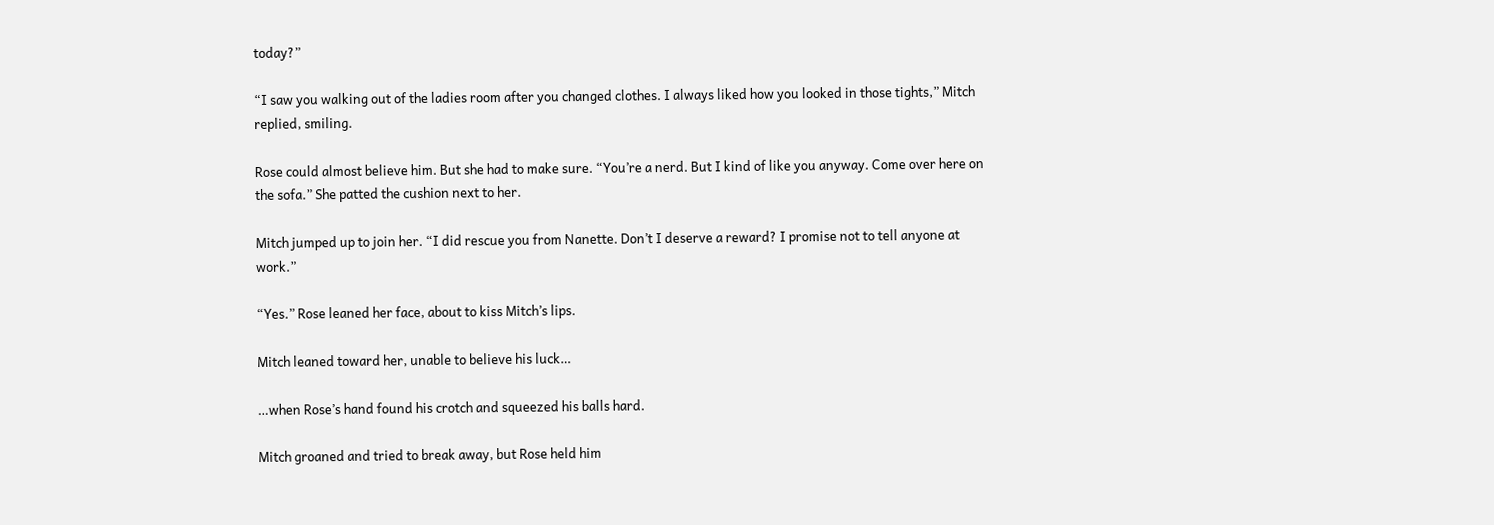today?”

“I saw you walking out of the ladies room after you changed clothes. I always liked how you looked in those tights,” Mitch replied, smiling.

Rose could almost believe him. But she had to make sure. “You’re a nerd. But I kind of like you anyway. Come over here on the sofa.” She patted the cushion next to her.

Mitch jumped up to join her. “I did rescue you from Nanette. Don’t I deserve a reward? I promise not to tell anyone at work.”

“Yes.” Rose leaned her face, about to kiss Mitch’s lips.

Mitch leaned toward her, unable to believe his luck…

…when Rose’s hand found his crotch and squeezed his balls hard.

Mitch groaned and tried to break away, but Rose held him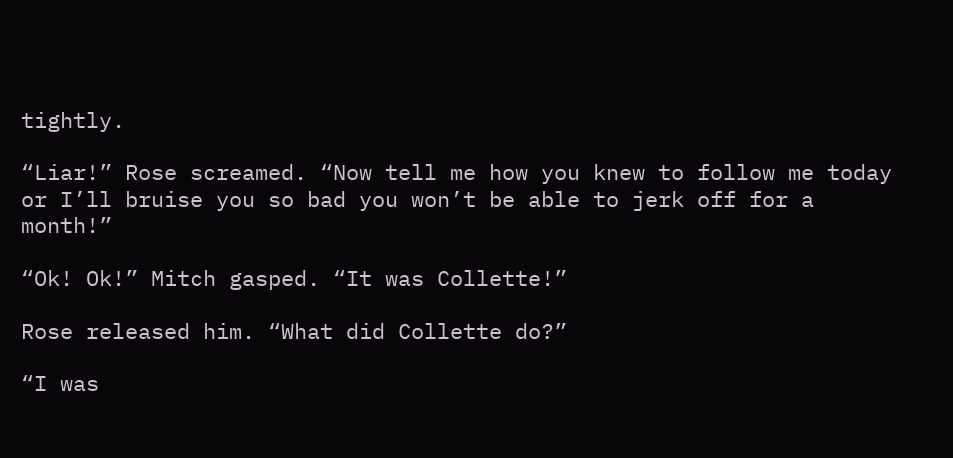tightly.

“Liar!” Rose screamed. “Now tell me how you knew to follow me today or I’ll bruise you so bad you won’t be able to jerk off for a month!”

“Ok! Ok!” Mitch gasped. “It was Collette!”

Rose released him. “What did Collette do?”

“I was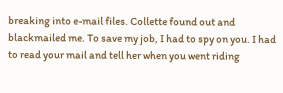breaking into e-mail files. Collette found out and blackmailed me. To save my job, I had to spy on you. I had to read your mail and tell her when you went riding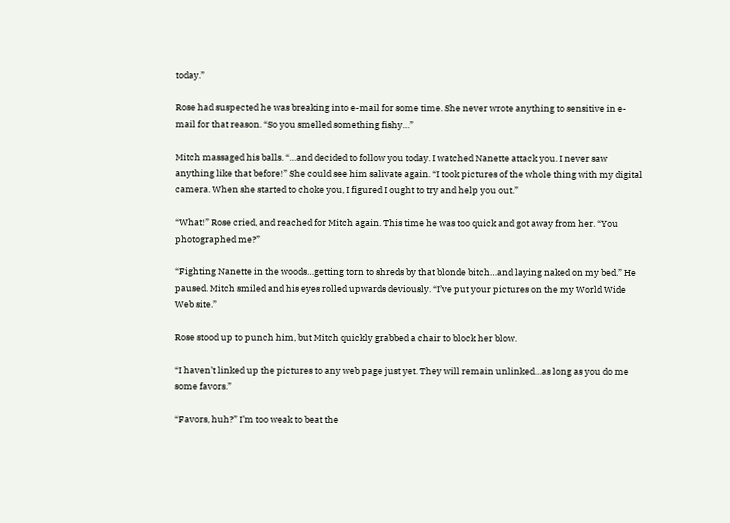today.”

Rose had suspected he was breaking into e-mail for some time. She never wrote anything to sensitive in e-mail for that reason. “So you smelled something fishy…”

Mitch massaged his balls. “…and decided to follow you today. I watched Nanette attack you. I never saw anything like that before!” She could see him salivate again. “I took pictures of the whole thing with my digital camera. When she started to choke you, I figured I ought to try and help you out.”

“What!” Rose cried, and reached for Mitch again. This time he was too quick and got away from her. “You photographed me?”

“Fighting Nanette in the woods…getting torn to shreds by that blonde bitch…and laying naked on my bed.” He paused. Mitch smiled and his eyes rolled upwards deviously. “I’ve put your pictures on the my World Wide Web site.”

Rose stood up to punch him, but Mitch quickly grabbed a chair to block her blow.

“I haven’t linked up the pictures to any web page just yet. They will remain unlinked…as long as you do me some favors.”

“Favors, huh?” I’m too weak to beat the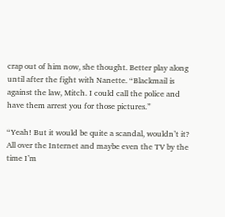crap out of him now, she thought. Better play along until after the fight with Nanette. “Blackmail is against the law, Mitch. I could call the police and have them arrest you for those pictures.”

“Yeah! But it would be quite a scandal, wouldn’t it? All over the Internet and maybe even the TV by the time I’m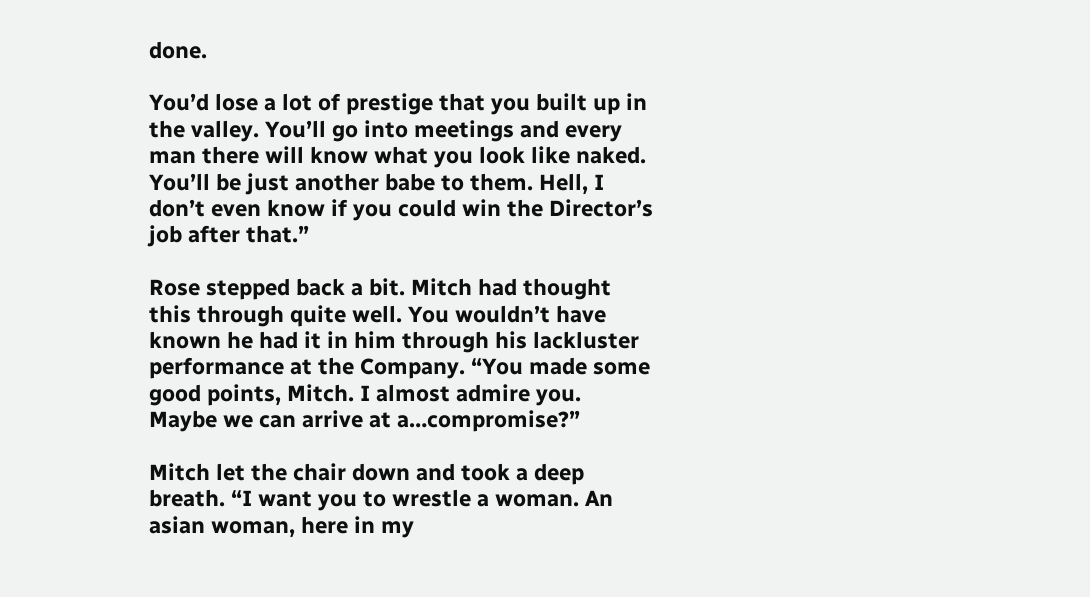done.

You’d lose a lot of prestige that you built up in the valley. You’ll go into meetings and every man there will know what you look like naked. You’ll be just another babe to them. Hell, I don’t even know if you could win the Director’s job after that.”

Rose stepped back a bit. Mitch had thought this through quite well. You wouldn’t have known he had it in him through his lackluster performance at the Company. “You made some good points, Mitch. I almost admire you. Maybe we can arrive at a…compromise?”

Mitch let the chair down and took a deep breath. “I want you to wrestle a woman. An asian woman, here in my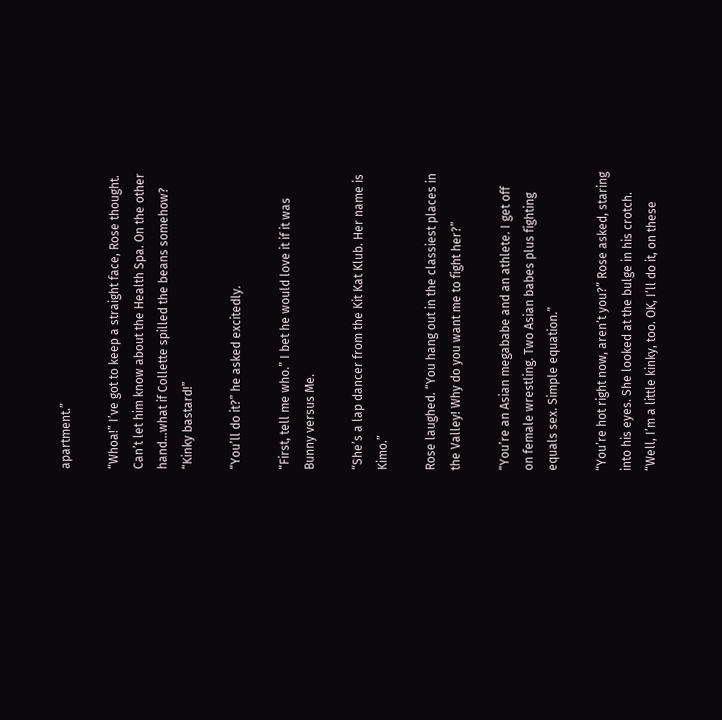apartment.”

“Whoa!” I’ve got to keep a straight face, Rose thought. Can’t let him know about the Health Spa. On the other hand…what if Collette spilled the beans somehow? “Kinky bastard!”

“You’ll do it?” he asked excitedly.

“First, tell me who.” I bet he would love it if it was Bunny versus Me.

“She’s a lap dancer from the Kit Kat Klub. Her name is Kimo.”

Rose laughed. “You hang out in the classiest places in the Valley! Why do you want me to fight her?”

“You’re an Asian megababe and an athlete. I get off on female wrestling. Two Asian babes plus fighting equals sex. Simple equation.”

“You’re hot right now, aren’t you?” Rose asked, staring into his eyes. She looked at the bulge in his crotch. “Well, I’m a little kinky, too. OK, I’ll do it, on these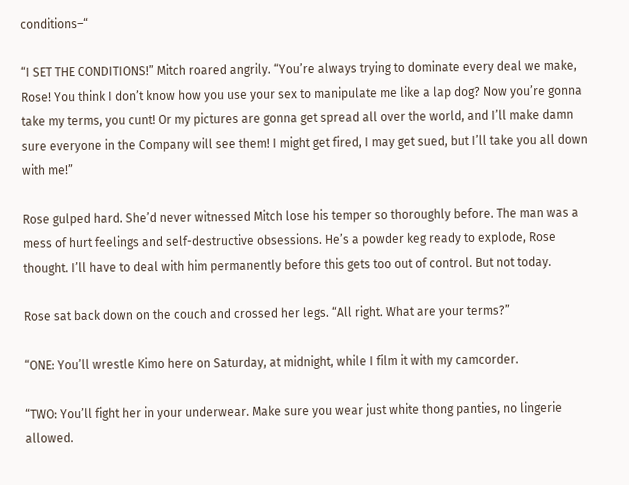conditions–“

“I SET THE CONDITIONS!” Mitch roared angrily. “You’re always trying to dominate every deal we make, Rose! You think I don’t know how you use your sex to manipulate me like a lap dog? Now you’re gonna take my terms, you cunt! Or my pictures are gonna get spread all over the world, and I’ll make damn sure everyone in the Company will see them! I might get fired, I may get sued, but I’ll take you all down with me!”

Rose gulped hard. She’d never witnessed Mitch lose his temper so thoroughly before. The man was a mess of hurt feelings and self-destructive obsessions. He’s a powder keg ready to explode, Rose thought. I’ll have to deal with him permanently before this gets too out of control. But not today.

Rose sat back down on the couch and crossed her legs. “All right. What are your terms?”

“ONE: You’ll wrestle Kimo here on Saturday, at midnight, while I film it with my camcorder.

“TWO: You’ll fight her in your underwear. Make sure you wear just white thong panties, no lingerie allowed.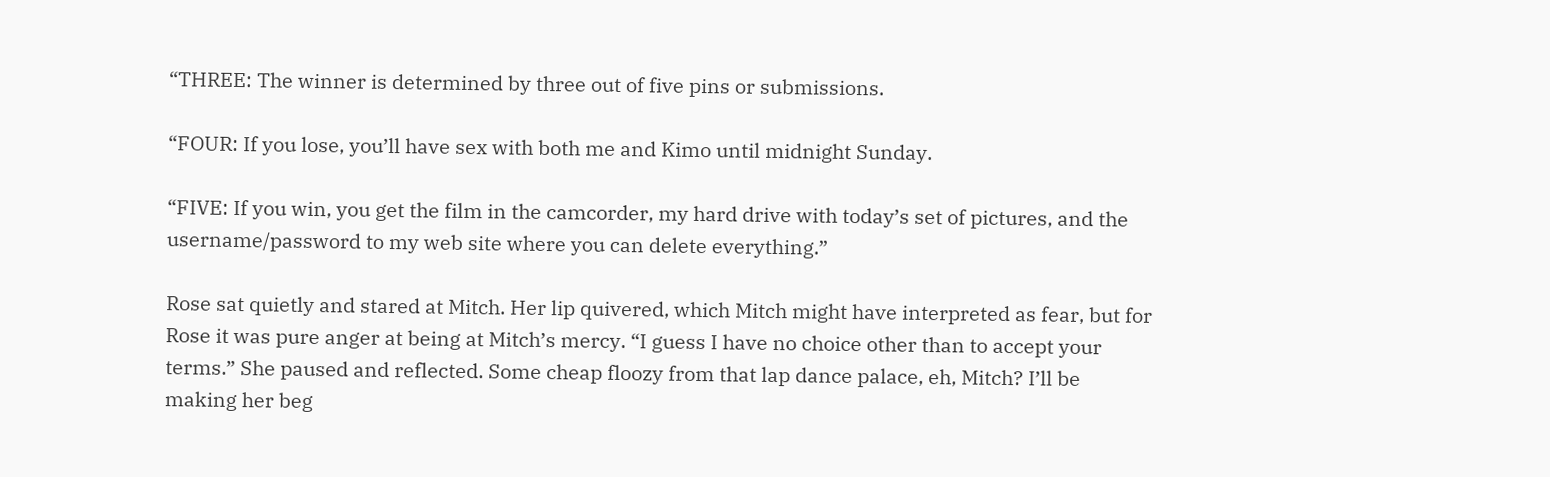“THREE: The winner is determined by three out of five pins or submissions.

“FOUR: If you lose, you’ll have sex with both me and Kimo until midnight Sunday.

“FIVE: If you win, you get the film in the camcorder, my hard drive with today’s set of pictures, and the username/password to my web site where you can delete everything.”

Rose sat quietly and stared at Mitch. Her lip quivered, which Mitch might have interpreted as fear, but for Rose it was pure anger at being at Mitch’s mercy. “I guess I have no choice other than to accept your terms.” She paused and reflected. Some cheap floozy from that lap dance palace, eh, Mitch? I’ll be making her beg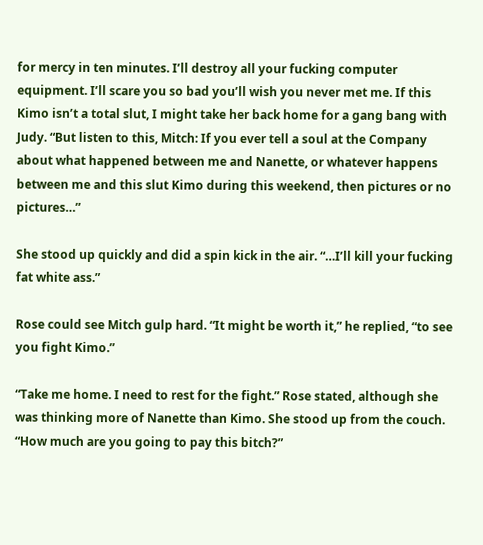for mercy in ten minutes. I’ll destroy all your fucking computer equipment. I’ll scare you so bad you’ll wish you never met me. If this Kimo isn’t a total slut, I might take her back home for a gang bang with Judy. “But listen to this, Mitch: If you ever tell a soul at the Company about what happened between me and Nanette, or whatever happens between me and this slut Kimo during this weekend, then pictures or no pictures…”

She stood up quickly and did a spin kick in the air. “…I’ll kill your fucking fat white ass.”

Rose could see Mitch gulp hard. “It might be worth it,” he replied, “to see you fight Kimo.”

“Take me home. I need to rest for the fight.” Rose stated, although she was thinking more of Nanette than Kimo. She stood up from the couch. “How much are you going to pay this bitch?”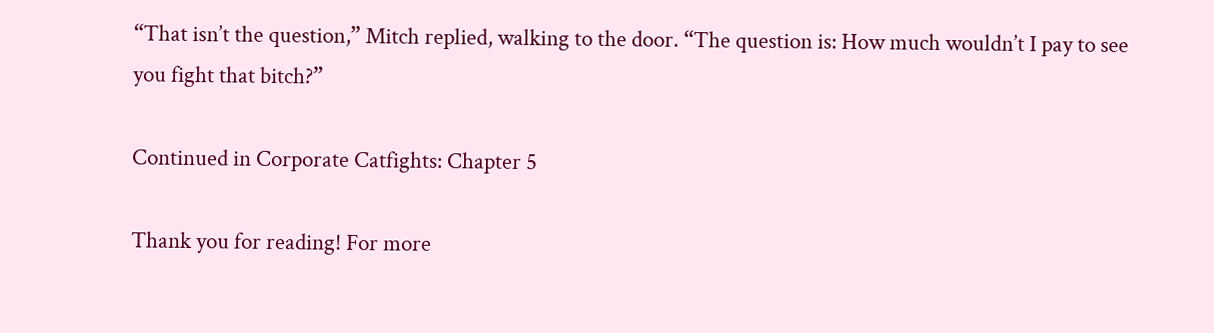“That isn’t the question,” Mitch replied, walking to the door. “The question is: How much wouldn’t I pay to see you fight that bitch?”

Continued in Corporate Catfights: Chapter 5

Thank you for reading! For more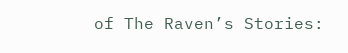of The Raven’s Stories: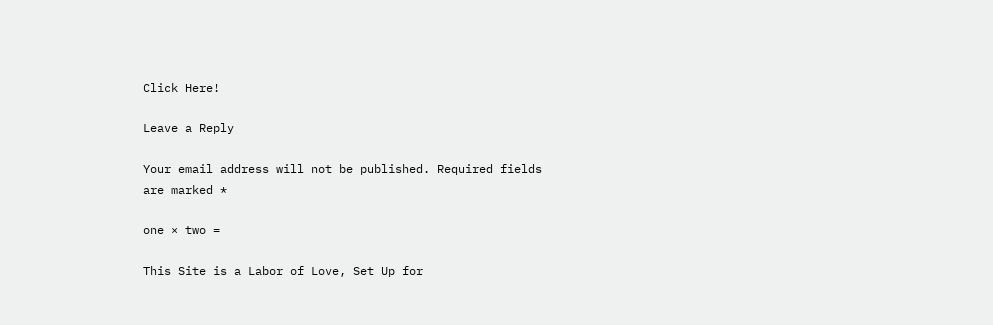Click Here!

Leave a Reply

Your email address will not be published. Required fields are marked *

one × two =

This Site is a Labor of Love, Set Up for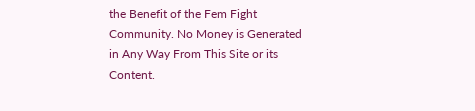the Benefit of the Fem Fight Community. No Money is Generated in Any Way From This Site or its Content.